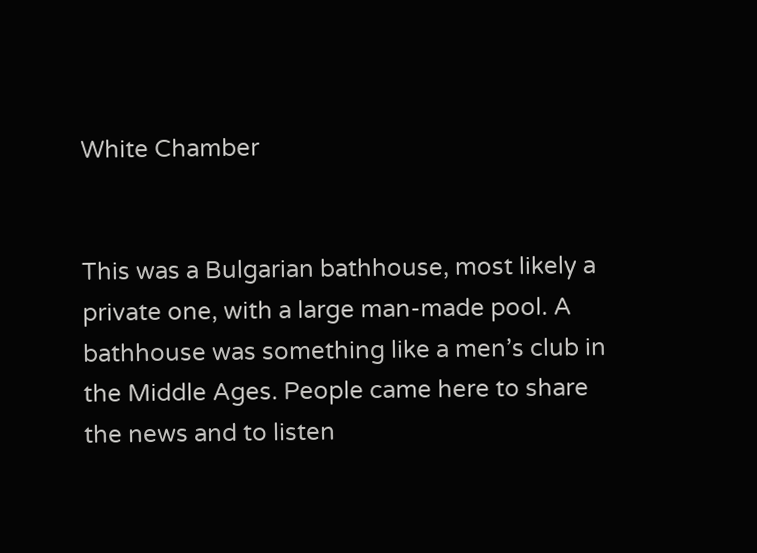White Chamber


This was a Bulgarian bathhouse, most likely a private one, with a large man-made pool. A bathhouse was something like a men’s club in the Middle Ages. People came here to share the news and to listen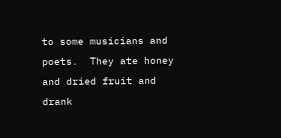to some musicians and poets.  They ate honey and dried fruit and drank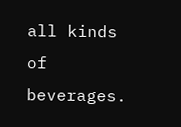all kinds of beverages.